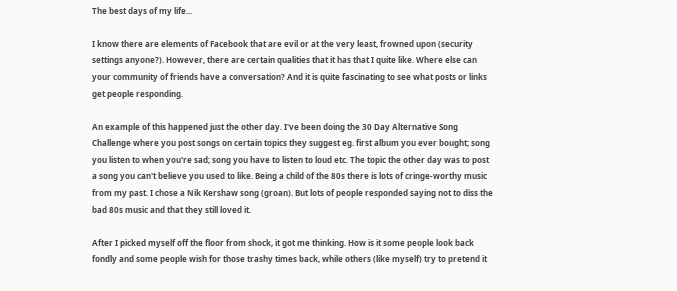The best days of my life...

I know there are elements of Facebook that are evil or at the very least, frowned upon (security settings anyone?). However, there are certain qualities that it has that I quite like. Where else can your community of friends have a conversation? And it is quite fascinating to see what posts or links get people responding.

An example of this happened just the other day. I've been doing the 30 Day Alternative Song Challenge where you post songs on certain topics they suggest eg. first album you ever bought; song you listen to when you're sad; song you have to listen to loud etc. The topic the other day was to post a song you can't believe you used to like. Being a child of the 80s there is lots of cringe-worthy music from my past. I chose a Nik Kershaw song (groan). But lots of people responded saying not to diss the bad 80s music and that they still loved it.

After I picked myself off the floor from shock, it got me thinking. How is it some people look back fondly and some people wish for those trashy times back, while others (like myself) try to pretend it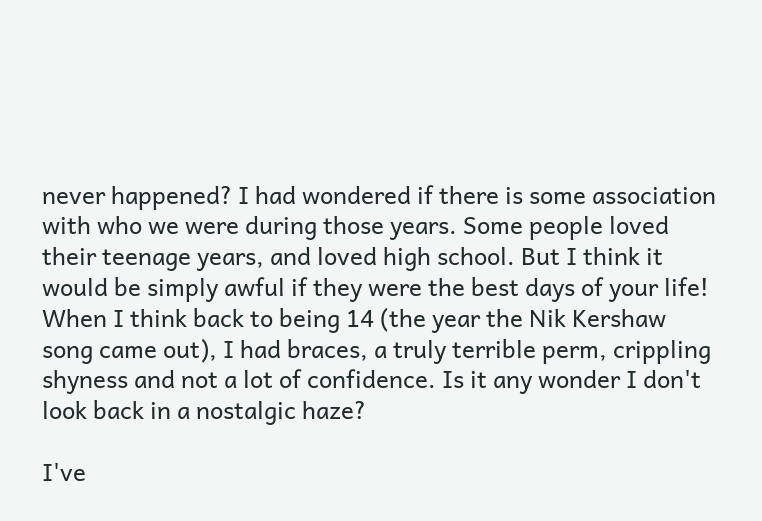never happened? I had wondered if there is some association with who we were during those years. Some people loved their teenage years, and loved high school. But I think it would be simply awful if they were the best days of your life! When I think back to being 14 (the year the Nik Kershaw song came out), I had braces, a truly terrible perm, crippling shyness and not a lot of confidence. Is it any wonder I don't look back in a nostalgic haze?

I've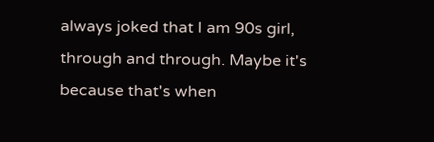always joked that I am 90s girl, through and through. Maybe it's because that's when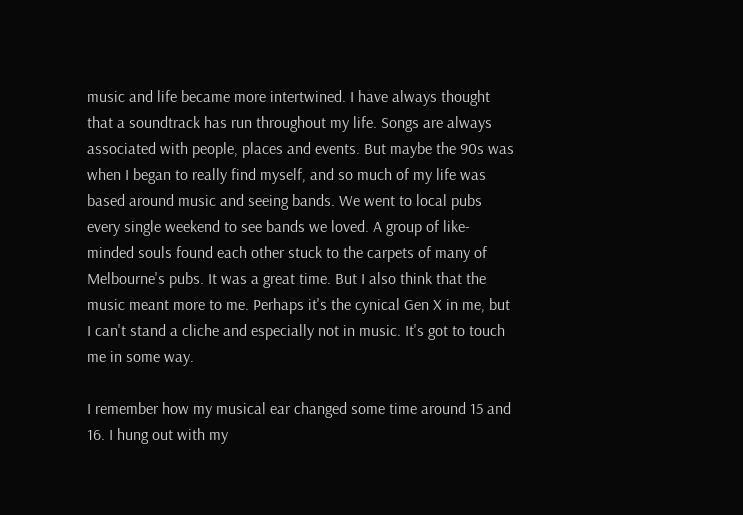music and life became more intertwined. I have always thought that a soundtrack has run throughout my life. Songs are always associated with people, places and events. But maybe the 90s was when I began to really find myself, and so much of my life was based around music and seeing bands. We went to local pubs every single weekend to see bands we loved. A group of like-minded souls found each other stuck to the carpets of many of Melbourne's pubs. It was a great time. But I also think that the music meant more to me. Perhaps it's the cynical Gen X in me, but I can't stand a cliche and especially not in music. It's got to touch me in some way.

I remember how my musical ear changed some time around 15 and 16. I hung out with my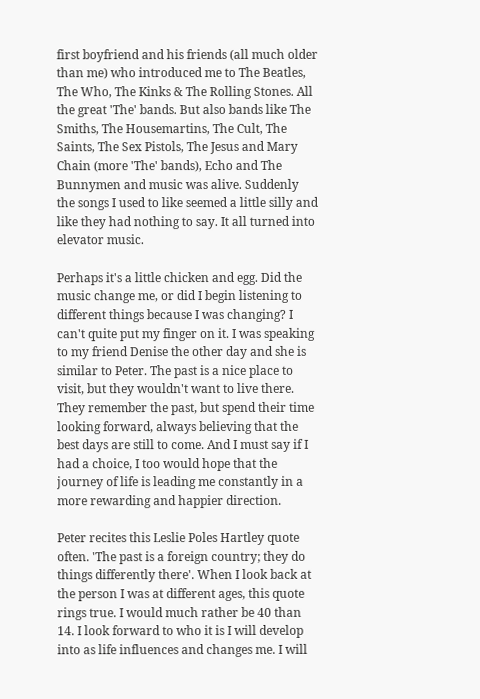first boyfriend and his friends (all much older than me) who introduced me to The Beatles, The Who, The Kinks & The Rolling Stones. All the great 'The' bands. But also bands like The Smiths, The Housemartins, The Cult, The Saints, The Sex Pistols, The Jesus and Mary Chain (more 'The' bands), Echo and The Bunnymen and music was alive. Suddenly the songs I used to like seemed a little silly and like they had nothing to say. It all turned into elevator music.

Perhaps it's a little chicken and egg. Did the music change me, or did I begin listening to different things because I was changing? I can't quite put my finger on it. I was speaking to my friend Denise the other day and she is similar to Peter. The past is a nice place to visit, but they wouldn't want to live there. They remember the past, but spend their time looking forward, always believing that the best days are still to come. And I must say if I had a choice, I too would hope that the journey of life is leading me constantly in a more rewarding and happier direction.

Peter recites this Leslie Poles Hartley quote often. 'The past is a foreign country; they do things differently there'. When I look back at the person I was at different ages, this quote rings true. I would much rather be 40 than 14. I look forward to who it is I will develop into as life influences and changes me. I will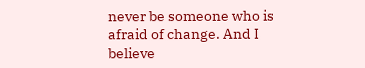never be someone who is afraid of change. And I believe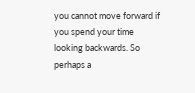you cannot move forward if you spend your time looking backwards. So perhaps a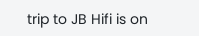trip to JB Hifi is on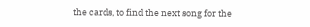the cards, to find the next song for the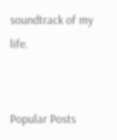soundtrack of my life.


Popular Posts